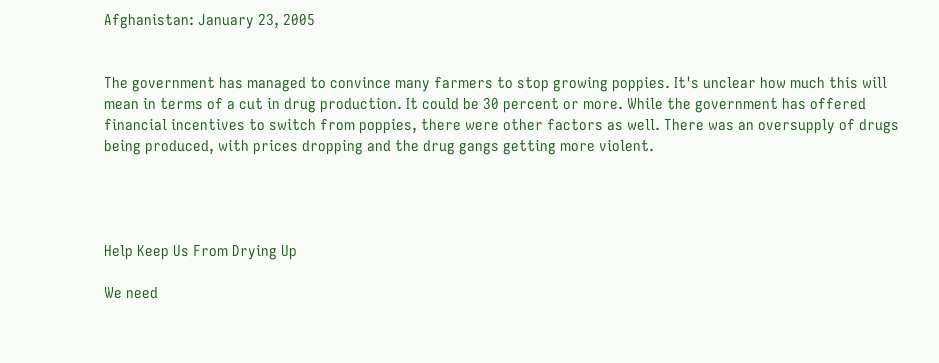Afghanistan: January 23, 2005


The government has managed to convince many farmers to stop growing poppies. It's unclear how much this will mean in terms of a cut in drug production. It could be 30 percent or more. While the government has offered financial incentives to switch from poppies, there were other factors as well. There was an oversupply of drugs being produced, with prices dropping and the drug gangs getting more violent.




Help Keep Us From Drying Up

We need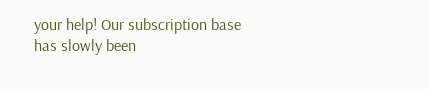your help! Our subscription base has slowly been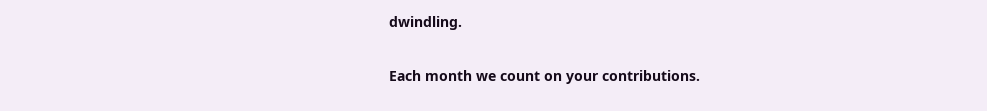dwindling.

Each month we count on your contributions.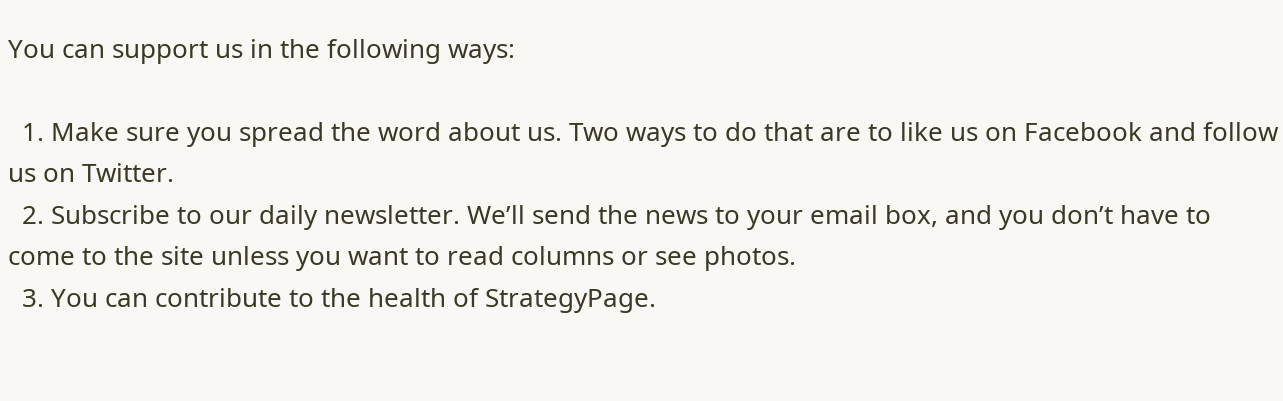You can support us in the following ways:

  1. Make sure you spread the word about us. Two ways to do that are to like us on Facebook and follow us on Twitter.
  2. Subscribe to our daily newsletter. We’ll send the news to your email box, and you don’t have to come to the site unless you want to read columns or see photos.
  3. You can contribute to the health of StrategyPage.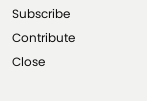Subscribe   Contribute   Close